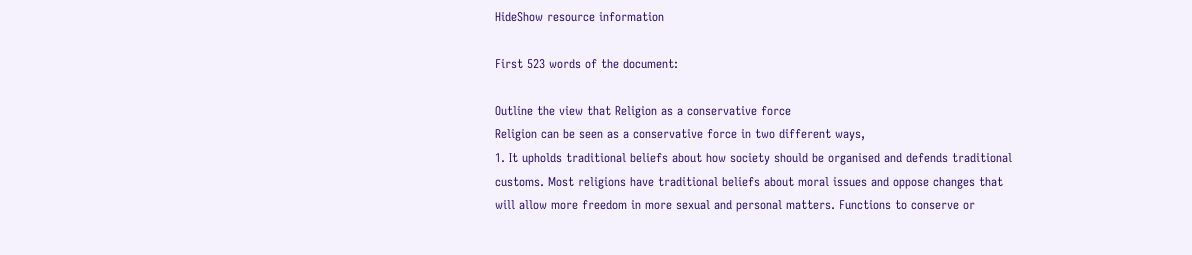HideShow resource information

First 523 words of the document:

Outline the view that Religion as a conservative force
Religion can be seen as a conservative force in two different ways,
1. It upholds traditional beliefs about how society should be organised and defends traditional
customs. Most religions have traditional beliefs about moral issues and oppose changes that
will allow more freedom in more sexual and personal matters. Functions to conserve or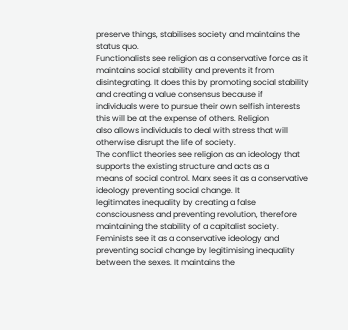preserve things, stabilises society and maintains the status quo.
Functionalists see religion as a conservative force as it maintains social stability and prevents it from
disintegrating. It does this by promoting social stability and creating a value consensus because if
individuals were to pursue their own selfish interests this will be at the expense of others. Religion
also allows individuals to deal with stress that will otherwise disrupt the life of society.
The conflict theories see religion as an ideology that supports the existing structure and acts as a
means of social control. Marx sees it as a conservative ideology preventing social change. It
legitimates inequality by creating a false consciousness and preventing revolution, therefore
maintaining the stability of a capitalist society. Feminists see it as a conservative ideology and
preventing social change by legitimising inequality between the sexes. It maintains the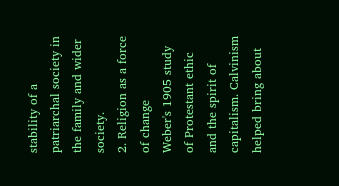stability of a
patriarchal society in the family and wider society.
2. Religion as a force of change
Weber's 1905 study of Protestant ethic and the spirit of capitalism. Calvinism helped bring about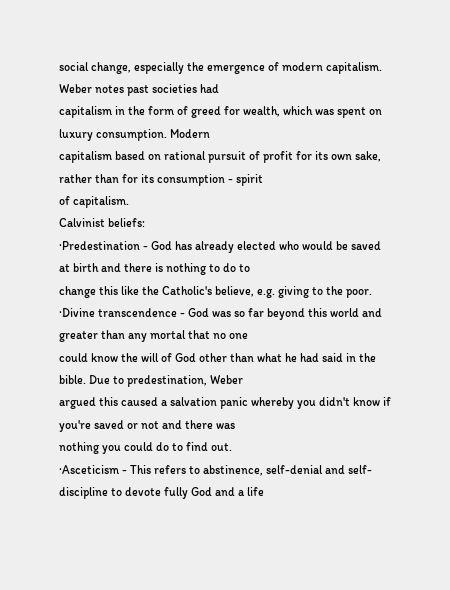social change, especially the emergence of modern capitalism. Weber notes past societies had
capitalism in the form of greed for wealth, which was spent on luxury consumption. Modern
capitalism based on rational pursuit of profit for its own sake, rather than for its consumption - spirit
of capitalism.
Calvinist beliefs:
·Predestination - God has already elected who would be saved at birth and there is nothing to do to
change this like the Catholic's believe, e.g. giving to the poor.
·Divine transcendence - God was so far beyond this world and greater than any mortal that no one
could know the will of God other than what he had said in the bible. Due to predestination, Weber
argued this caused a salvation panic whereby you didn't know if you're saved or not and there was
nothing you could do to find out.
·Asceticism - This refers to abstinence, self-denial and self-discipline to devote fully God and a life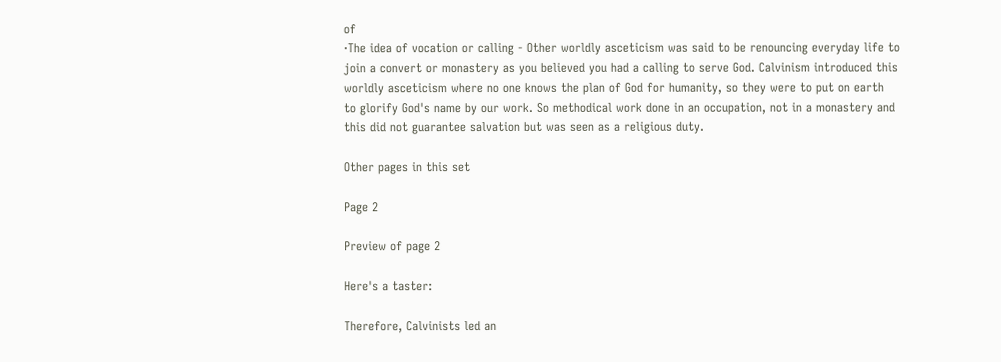of
·The idea of vocation or calling - Other worldly asceticism was said to be renouncing everyday life to
join a convert or monastery as you believed you had a calling to serve God. Calvinism introduced this
worldly asceticism where no one knows the plan of God for humanity, so they were to put on earth
to glorify God's name by our work. So methodical work done in an occupation, not in a monastery and
this did not guarantee salvation but was seen as a religious duty.

Other pages in this set

Page 2

Preview of page 2

Here's a taster:

Therefore, Calvinists led an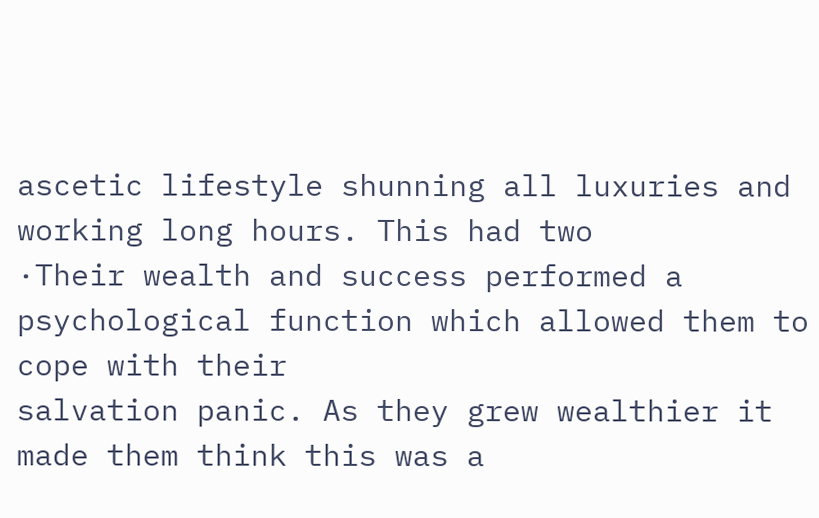ascetic lifestyle shunning all luxuries and working long hours. This had two
·Their wealth and success performed a psychological function which allowed them to cope with their
salvation panic. As they grew wealthier it made them think this was a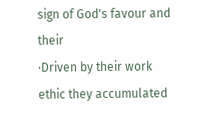sign of God's favour and their
·Driven by their work ethic they accumulated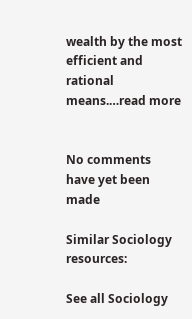wealth by the most efficient and rational means.…read more


No comments have yet been made

Similar Sociology resources:

See all Sociology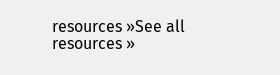resources »See all resources »